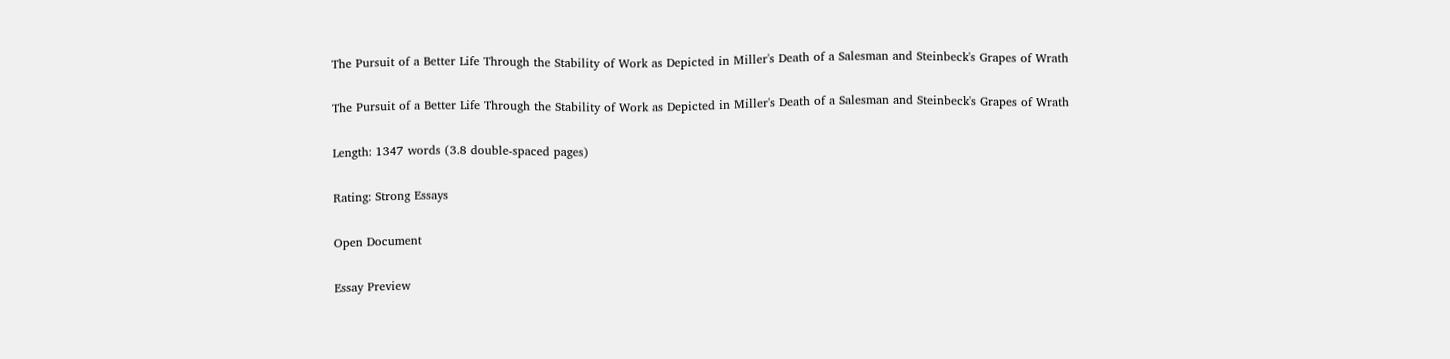The Pursuit of a Better Life Through the Stability of Work as Depicted in Miller's Death of a Salesman and Steinbeck's Grapes of Wrath

The Pursuit of a Better Life Through the Stability of Work as Depicted in Miller's Death of a Salesman and Steinbeck's Grapes of Wrath

Length: 1347 words (3.8 double-spaced pages)

Rating: Strong Essays

Open Document

Essay Preview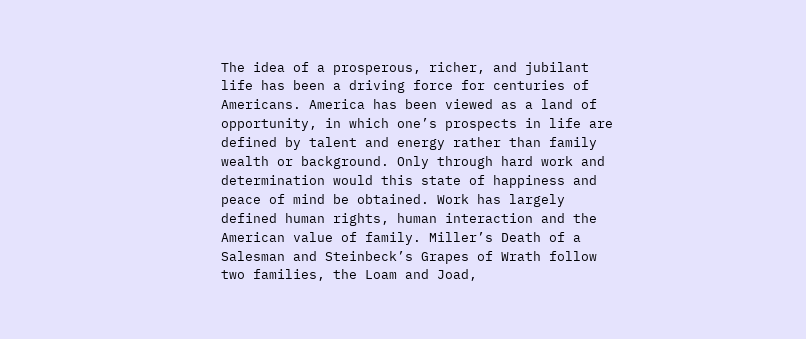The idea of a prosperous, richer, and jubilant life has been a driving force for centuries of Americans. America has been viewed as a land of opportunity, in which one’s prospects in life are defined by talent and energy rather than family wealth or background. Only through hard work and determination would this state of happiness and peace of mind be obtained. Work has largely defined human rights, human interaction and the American value of family. Miller’s Death of a Salesman and Steinbeck’s Grapes of Wrath follow two families, the Loam and Joad,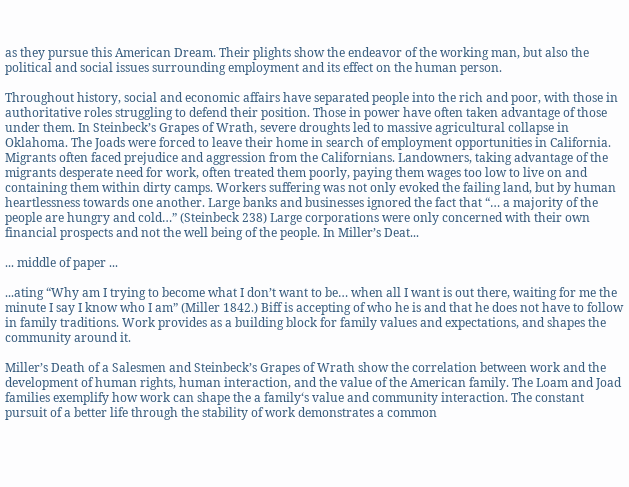as they pursue this American Dream. Their plights show the endeavor of the working man, but also the political and social issues surrounding employment and its effect on the human person.

Throughout history, social and economic affairs have separated people into the rich and poor, with those in authoritative roles struggling to defend their position. Those in power have often taken advantage of those under them. In Steinbeck’s Grapes of Wrath, severe droughts led to massive agricultural collapse in Oklahoma. The Joads were forced to leave their home in search of employment opportunities in California. Migrants often faced prejudice and aggression from the Californians. Landowners, taking advantage of the migrants desperate need for work, often treated them poorly, paying them wages too low to live on and containing them within dirty camps. Workers suffering was not only evoked the failing land, but by human heartlessness towards one another. Large banks and businesses ignored the fact that “… a majority of the people are hungry and cold…” (Steinbeck 238) Large corporations were only concerned with their own financial prospects and not the well being of the people. In Miller’s Deat...

... middle of paper ...

...ating “Why am I trying to become what I don’t want to be… when all I want is out there, waiting for me the minute I say I know who I am” (Miller 1842.) Biff is accepting of who he is and that he does not have to follow in family traditions. Work provides as a building block for family values and expectations, and shapes the community around it.

Miller’s Death of a Salesmen and Steinbeck’s Grapes of Wrath show the correlation between work and the development of human rights, human interaction, and the value of the American family. The Loam and Joad families exemplify how work can shape the a family‘s value and community interaction. The constant pursuit of a better life through the stability of work demonstrates a common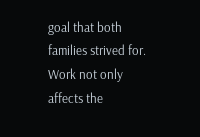goal that both families strived for. Work not only affects the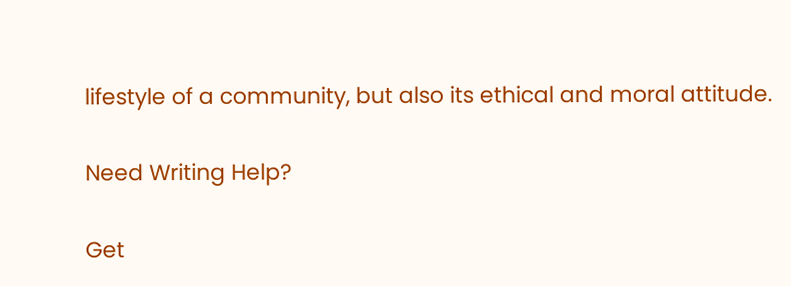lifestyle of a community, but also its ethical and moral attitude.

Need Writing Help?

Get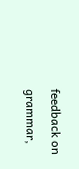feedback on grammar,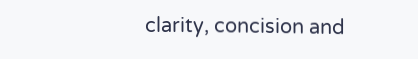clarity, concision and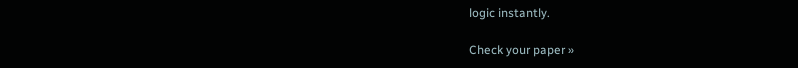logic instantly.

Check your paper »